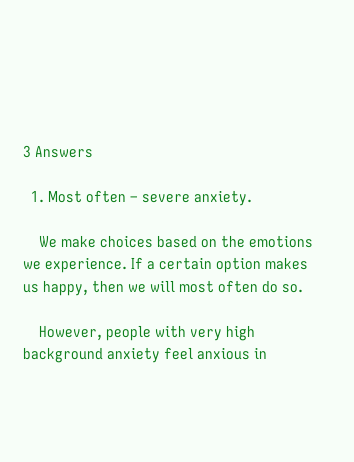3 Answers

  1. Most often – severe anxiety.

    We make choices based on the emotions we experience. If a certain option makes us happy, then we will most often do so.

    However, people with very high background anxiety feel anxious in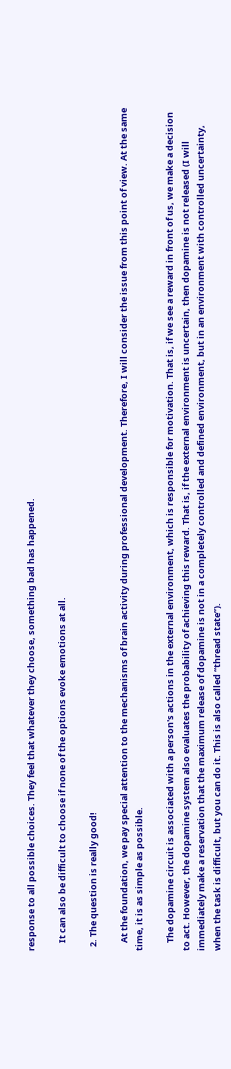response to all possible choices. They feel that whatever they choose, something bad has happened.

    It can also be difficult to choose if none of the options evoke emotions at all.

  2. The question is really good!

    At the foundation, we pay special attention to the mechanisms of brain activity during professional development. Therefore, I will consider the issue from this point of view. At the same time, it is as simple as possible.

    The dopamine circuit is associated with a person's actions in the external environment, which is responsible for motivation. That is, if we see a reward in front of us, we make a decision to act. However, the dopamine system also evaluates the probability of achieving this reward. That is, if the external environment is uncertain, then dopamine is not released (I will immediately make a reservation that the maximum release of dopamine is not in a completely controlled and defined environment, but in an environment with controlled uncertainty, when the task is difficult, but you can do it. This is also called “thread state”).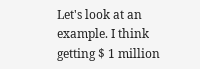Let's look at an example. I think getting $ 1 million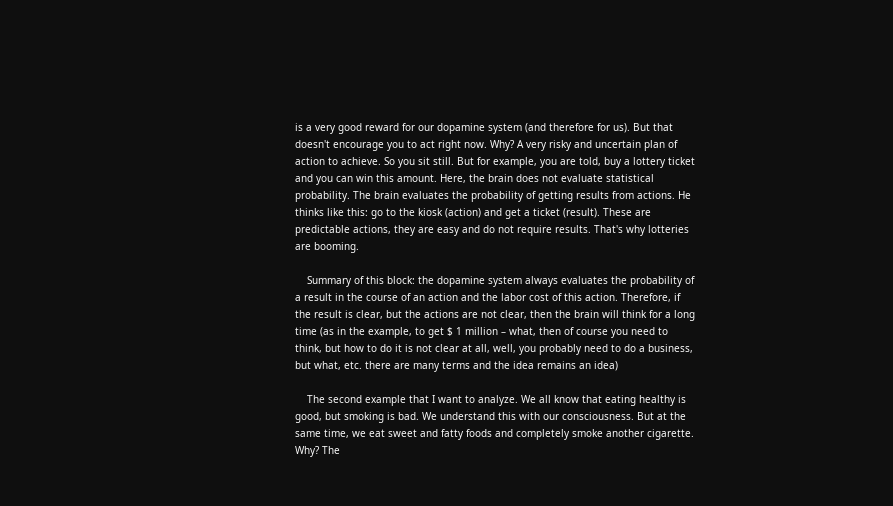is a very good reward for our dopamine system (and therefore for us). But that doesn't encourage you to act right now. Why? A very risky and uncertain plan of action to achieve. So you sit still. But for example, you are told, buy a lottery ticket and you can win this amount. Here, the brain does not evaluate statistical probability. The brain evaluates the probability of getting results from actions. He thinks like this: go to the kiosk (action) and get a ticket (result). These are predictable actions, they are easy and do not require results. That's why lotteries are booming.

    Summary of this block: the dopamine system always evaluates the probability of a result in the course of an action and the labor cost of this action. Therefore, if the result is clear, but the actions are not clear, then the brain will think for a long time (as in the example, to get $ 1 million – what, then of course you need to think, but how to do it is not clear at all, well, you probably need to do a business, but what, etc. there are many terms and the idea remains an idea)

    The second example that I want to analyze. We all know that eating healthy is good, but smoking is bad. We understand this with our consciousness. But at the same time, we eat sweet and fatty foods and completely smoke another cigarette. Why? The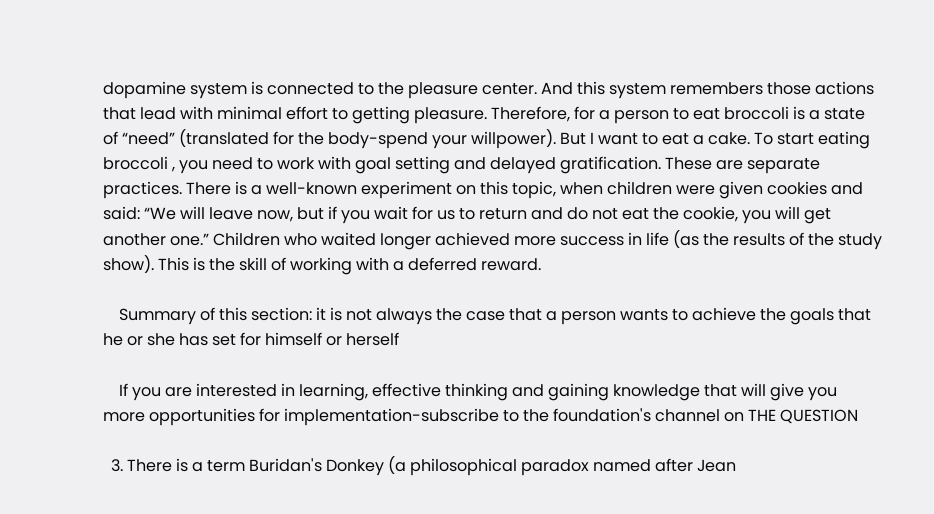dopamine system is connected to the pleasure center. And this system remembers those actions that lead with minimal effort to getting pleasure. Therefore, for a person to eat broccoli is a state of “need” (translated for the body-spend your willpower). But I want to eat a cake. To start eating broccoli , you need to work with goal setting and delayed gratification. These are separate practices. There is a well-known experiment on this topic, when children were given cookies and said: “We will leave now, but if you wait for us to return and do not eat the cookie, you will get another one.” Children who waited longer achieved more success in life (as the results of the study show). This is the skill of working with a deferred reward.

    Summary of this section: it is not always the case that a person wants to achieve the goals that he or she has set for himself or herself

    If you are interested in learning, effective thinking and gaining knowledge that will give you more opportunities for implementation-subscribe to the foundation's channel on THE QUESTION

  3. There is a term Buridan's Donkey (a philosophical paradox named after Jean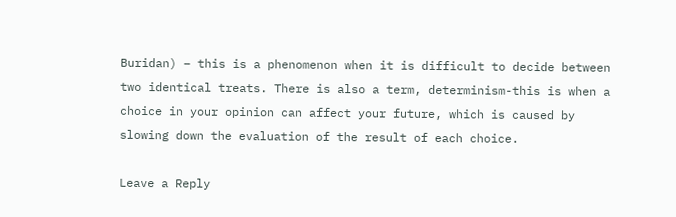Buridan) – this is a phenomenon when it is difficult to decide between two identical treats. There is also a term, determinism-this is when a choice in your opinion can affect your future, which is caused by slowing down the evaluation of the result of each choice.

Leave a Reply